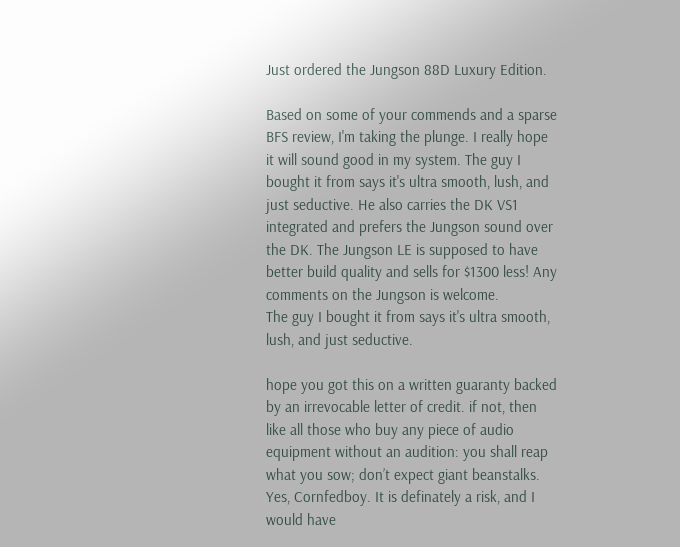Just ordered the Jungson 88D Luxury Edition.

Based on some of your commends and a sparse BFS review, I'm taking the plunge. I really hope it will sound good in my system. The guy I bought it from says it's ultra smooth, lush, and just seductive. He also carries the DK VS1 integrated and prefers the Jungson sound over the DK. The Jungson LE is supposed to have better build quality and sells for $1300 less! Any comments on the Jungson is welcome.
The guy I bought it from says it's ultra smooth, lush, and just seductive.

hope you got this on a written guaranty backed by an irrevocable letter of credit. if not, then like all those who buy any piece of audio equipment without an audition: you shall reap what you sow; don’t expect giant beanstalks.
Yes, Cornfedboy. It is definately a risk, and I would have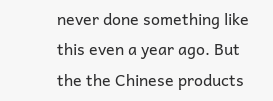never done something like this even a year ago. But the the Chinese products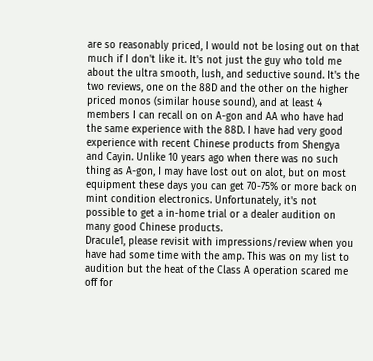are so reasonably priced, I would not be losing out on that much if I don't like it. It's not just the guy who told me about the ultra smooth, lush, and seductive sound. It's the two reviews, one on the 88D and the other on the higher priced monos (similar house sound), and at least 4 members I can recall on on A-gon and AA who have had the same experience with the 88D. I have had very good experience with recent Chinese products from Shengya and Cayin. Unlike 10 years ago when there was no such thing as A-gon, I may have lost out on alot, but on most equipment these days you can get 70-75% or more back on mint condition electronics. Unfortunately, it's not possible to get a in-home trial or a dealer audition on many good Chinese products.
Dracule1, please revisit with impressions/review when you have had some time with the amp. This was on my list to audition but the heat of the Class A operation scared me off for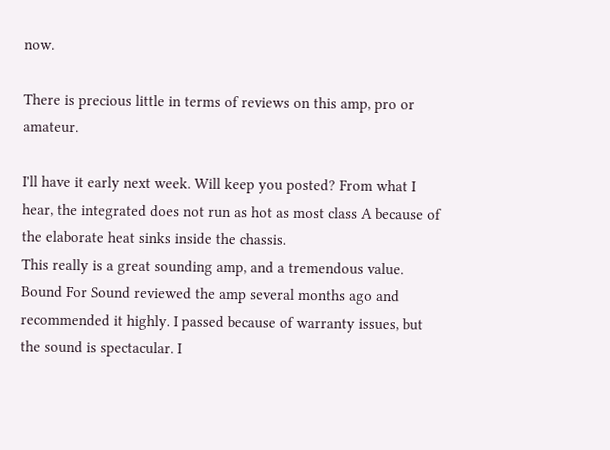now.

There is precious little in terms of reviews on this amp, pro or amateur.

I'll have it early next week. Will keep you posted? From what I hear, the integrated does not run as hot as most class A because of the elaborate heat sinks inside the chassis.
This really is a great sounding amp, and a tremendous value. Bound For Sound reviewed the amp several months ago and recommended it highly. I passed because of warranty issues, but the sound is spectacular. I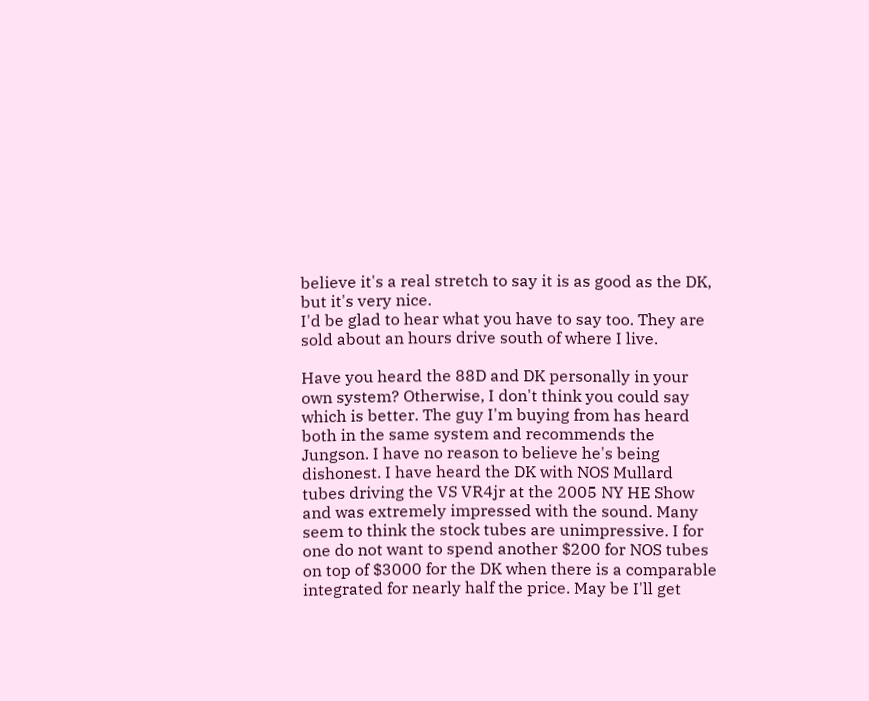believe it's a real stretch to say it is as good as the DK, but it's very nice.
I'd be glad to hear what you have to say too. They are sold about an hours drive south of where I live.

Have you heard the 88D and DK personally in your own system? Otherwise, I don't think you could say which is better. The guy I'm buying from has heard both in the same system and recommends the Jungson. I have no reason to believe he's being dishonest. I have heard the DK with NOS Mullard tubes driving the VS VR4jr at the 2005 NY HE Show and was extremely impressed with the sound. Many seem to think the stock tubes are unimpressive. I for one do not want to spend another $200 for NOS tubes on top of $3000 for the DK when there is a comparable integrated for nearly half the price. May be I'll get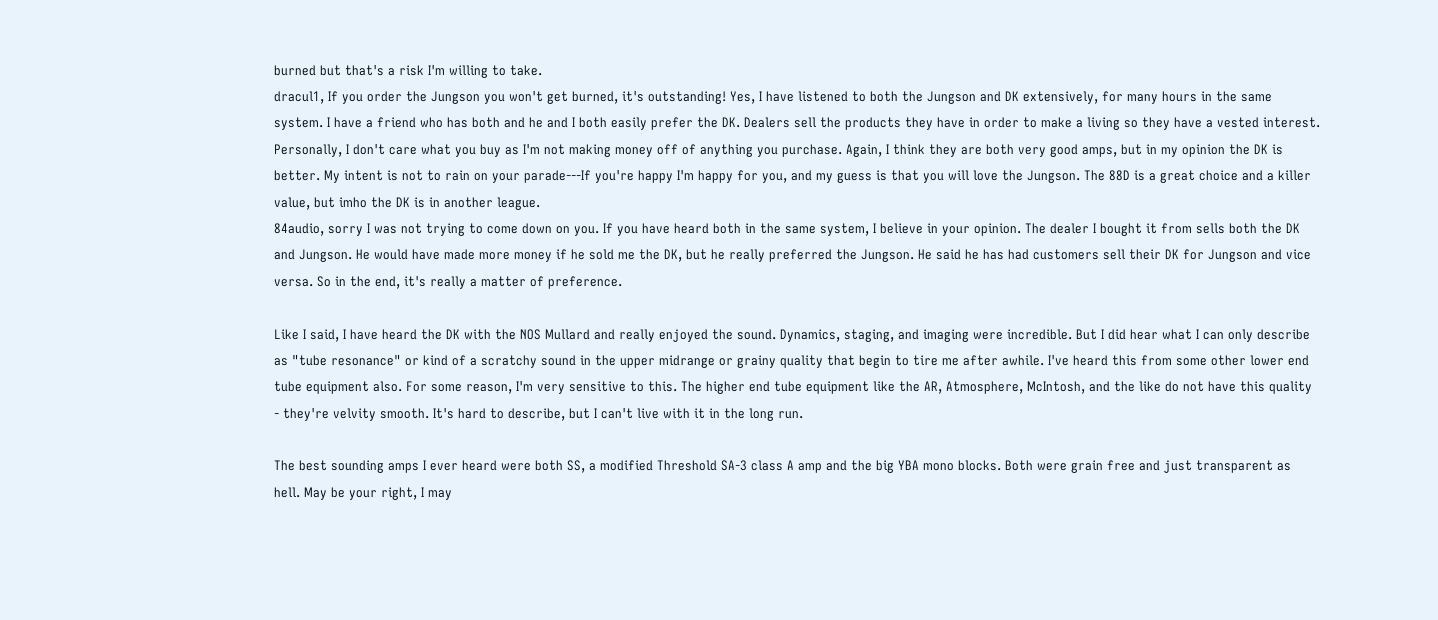burned but that's a risk I'm willing to take.
dracul1, If you order the Jungson you won't get burned, it's outstanding! Yes, I have listened to both the Jungson and DK extensively, for many hours in the same system. I have a friend who has both and he and I both easily prefer the DK. Dealers sell the products they have in order to make a living so they have a vested interest. Personally, I don't care what you buy as I'm not making money off of anything you purchase. Again, I think they are both very good amps, but in my opinion the DK is better. My intent is not to rain on your parade---If you're happy I'm happy for you, and my guess is that you will love the Jungson. The 88D is a great choice and a killer value, but imho the DK is in another league.
84audio, sorry I was not trying to come down on you. If you have heard both in the same system, I believe in your opinion. The dealer I bought it from sells both the DK and Jungson. He would have made more money if he sold me the DK, but he really preferred the Jungson. He said he has had customers sell their DK for Jungson and vice versa. So in the end, it's really a matter of preference.

Like I said, I have heard the DK with the NOS Mullard and really enjoyed the sound. Dynamics, staging, and imaging were incredible. But I did hear what I can only describe as "tube resonance" or kind of a scratchy sound in the upper midrange or grainy quality that begin to tire me after awhile. I've heard this from some other lower end tube equipment also. For some reason, I'm very sensitive to this. The higher end tube equipment like the AR, Atmosphere, McIntosh, and the like do not have this quality - they're velvity smooth. It's hard to describe, but I can't live with it in the long run.

The best sounding amps I ever heard were both SS, a modified Threshold SA-3 class A amp and the big YBA mono blocks. Both were grain free and just transparent as hell. May be your right, I may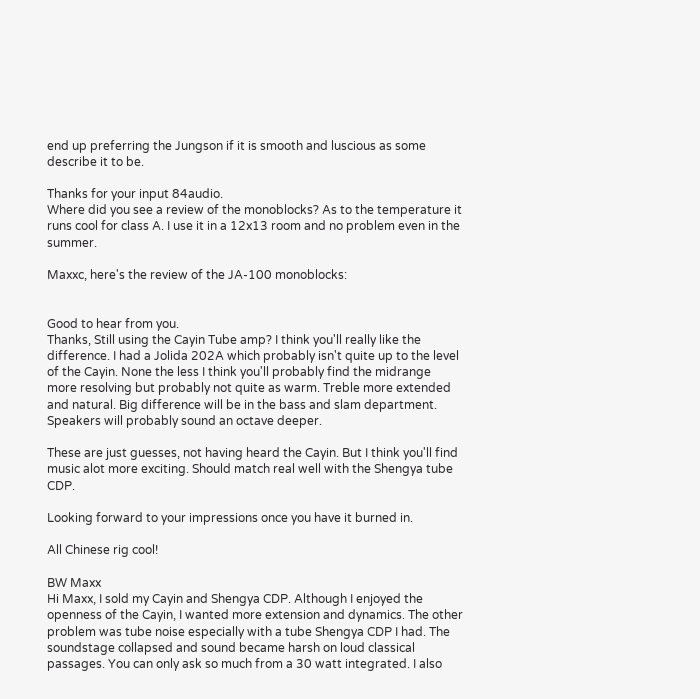end up preferring the Jungson if it is smooth and luscious as some describe it to be.

Thanks for your input 84audio.
Where did you see a review of the monoblocks? As to the temperature it runs cool for class A. I use it in a 12x13 room and no problem even in the summer.

Maxxc, here's the review of the JA-100 monoblocks:


Good to hear from you.
Thanks, Still using the Cayin Tube amp? I think you'll really like the difference. I had a Jolida 202A which probably isn't quite up to the level of the Cayin. None the less I think you'll probably find the midrange more resolving but probably not quite as warm. Treble more extended and natural. Big difference will be in the bass and slam department. Speakers will probably sound an octave deeper.

These are just guesses, not having heard the Cayin. But I think you'll find music alot more exciting. Should match real well with the Shengya tube CDP.

Looking forward to your impressions once you have it burned in.

All Chinese rig cool!

BW Maxx
Hi Maxx, I sold my Cayin and Shengya CDP. Although I enjoyed the openness of the Cayin, I wanted more extension and dynamics. The other problem was tube noise especially with a tube Shengya CDP I had. The soundstage collapsed and sound became harsh on loud classical passages. You can only ask so much from a 30 watt integrated. I also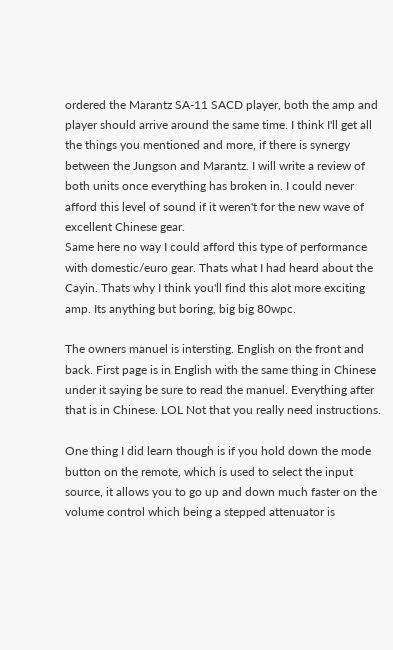ordered the Marantz SA-11 SACD player, both the amp and player should arrive around the same time. I think I'll get all the things you mentioned and more, if there is synergy between the Jungson and Marantz. I will write a review of both units once everything has broken in. I could never afford this level of sound if it weren't for the new wave of excellent Chinese gear.
Same here no way I could afford this type of performance with domestic/euro gear. Thats what I had heard about the Cayin. Thats why I think you'll find this alot more exciting amp. Its anything but boring, big big 80wpc.

The owners manuel is intersting. English on the front and back. First page is in English with the same thing in Chinese under it saying be sure to read the manuel. Everything after that is in Chinese. LOL Not that you really need instructions.

One thing I did learn though is if you hold down the mode button on the remote, which is used to select the input source, it allows you to go up and down much faster on the volume control which being a stepped attenuator is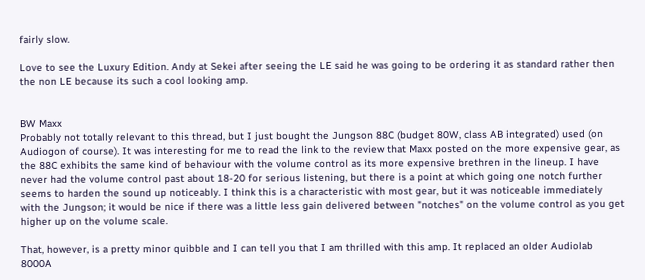fairly slow.

Love to see the Luxury Edition. Andy at Sekei after seeing the LE said he was going to be ordering it as standard rather then the non LE because its such a cool looking amp.


BW Maxx
Probably not totally relevant to this thread, but I just bought the Jungson 88C (budget 80W, class AB integrated) used (on Audiogon of course). It was interesting for me to read the link to the review that Maxx posted on the more expensive gear, as the 88C exhibits the same kind of behaviour with the volume control as its more expensive brethren in the lineup. I have never had the volume control past about 18-20 for serious listening, but there is a point at which going one notch further seems to harden the sound up noticeably. I think this is a characteristic with most gear, but it was noticeable immediately with the Jungson; it would be nice if there was a little less gain delivered between "notches" on the volume control as you get higher up on the volume scale.

That, however, is a pretty minor quibble and I can tell you that I am thrilled with this amp. It replaced an older Audiolab 8000A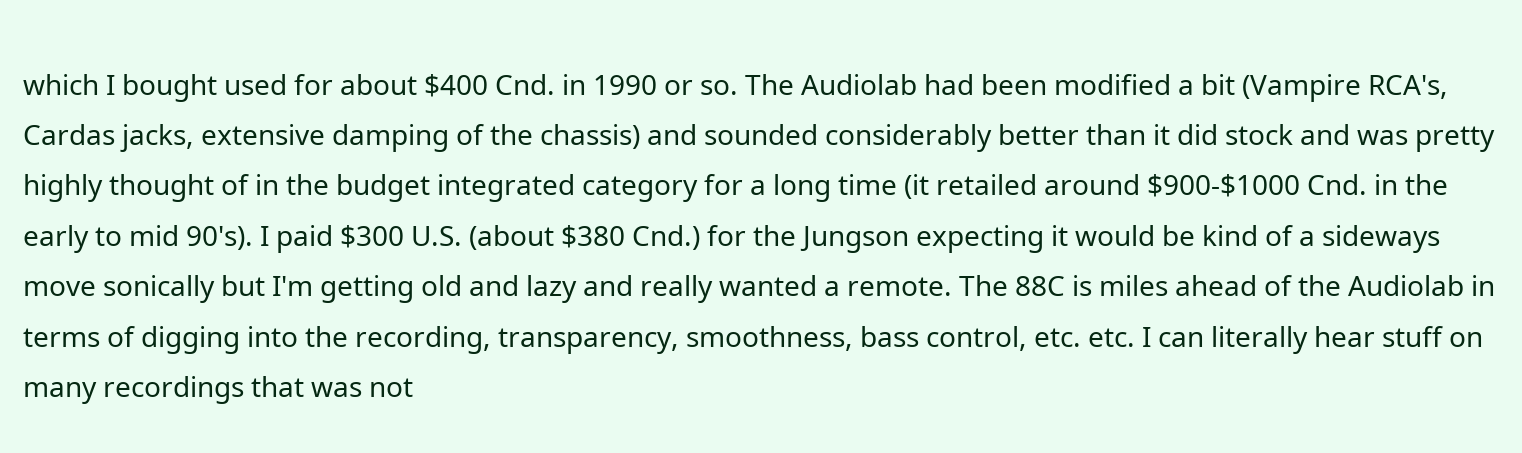which I bought used for about $400 Cnd. in 1990 or so. The Audiolab had been modified a bit (Vampire RCA's, Cardas jacks, extensive damping of the chassis) and sounded considerably better than it did stock and was pretty highly thought of in the budget integrated category for a long time (it retailed around $900-$1000 Cnd. in the early to mid 90's). I paid $300 U.S. (about $380 Cnd.) for the Jungson expecting it would be kind of a sideways move sonically but I'm getting old and lazy and really wanted a remote. The 88C is miles ahead of the Audiolab in terms of digging into the recording, transparency, smoothness, bass control, etc. etc. I can literally hear stuff on many recordings that was not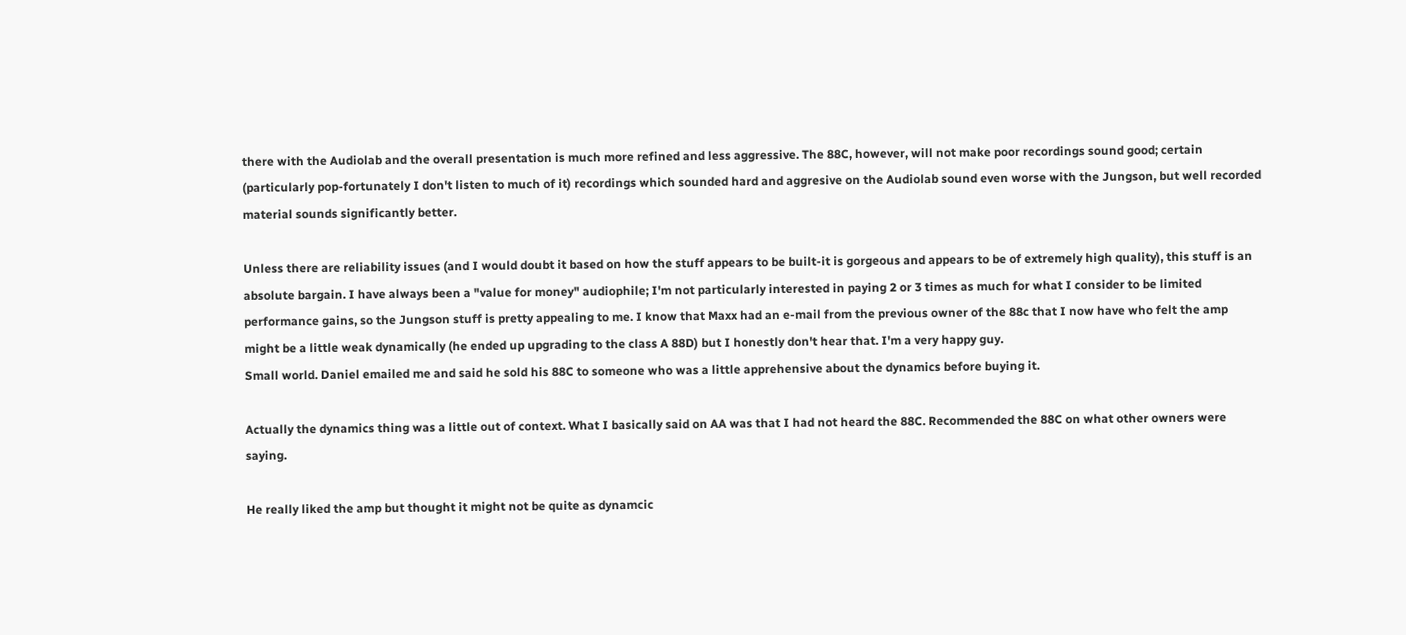there with the Audiolab and the overall presentation is much more refined and less aggressive. The 88C, however, will not make poor recordings sound good; certain (particularly pop-fortunately I don't listen to much of it) recordings which sounded hard and aggresive on the Audiolab sound even worse with the Jungson, but well recorded material sounds significantly better.

Unless there are reliability issues (and I would doubt it based on how the stuff appears to be built-it is gorgeous and appears to be of extremely high quality), this stuff is an absolute bargain. I have always been a "value for money" audiophile; I'm not particularly interested in paying 2 or 3 times as much for what I consider to be limited performance gains, so the Jungson stuff is pretty appealing to me. I know that Maxx had an e-mail from the previous owner of the 88c that I now have who felt the amp might be a little weak dynamically (he ended up upgrading to the class A 88D) but I honestly don't hear that. I'm a very happy guy.
Small world. Daniel emailed me and said he sold his 88C to someone who was a little apprehensive about the dynamics before buying it.

Actually the dynamics thing was a little out of context. What I basically said on AA was that I had not heard the 88C. Recommended the 88C on what other owners were saying.

He really liked the amp but thought it might not be quite as dynamcic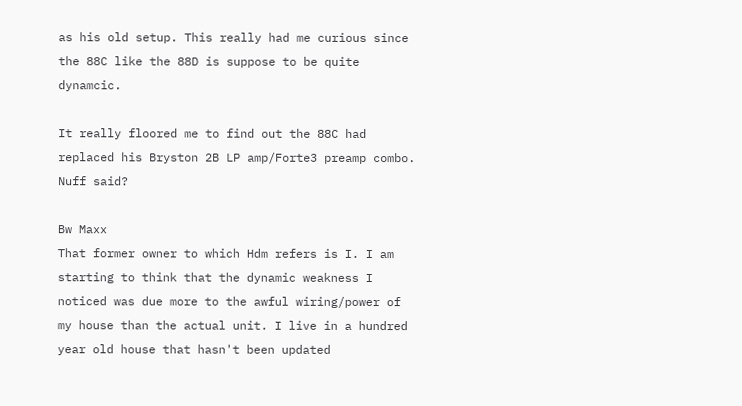as his old setup. This really had me curious since the 88C like the 88D is suppose to be quite dynamcic.

It really floored me to find out the 88C had replaced his Bryston 2B LP amp/Forte3 preamp combo. Nuff said?

Bw Maxx
That former owner to which Hdm refers is I. I am starting to think that the dynamic weakness I noticed was due more to the awful wiring/power of my house than the actual unit. I live in a hundred year old house that hasn't been updated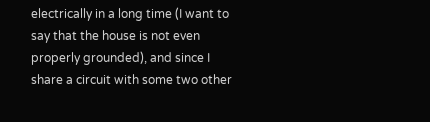electrically in a long time (I want to say that the house is not even properly grounded), and since I share a circuit with some two other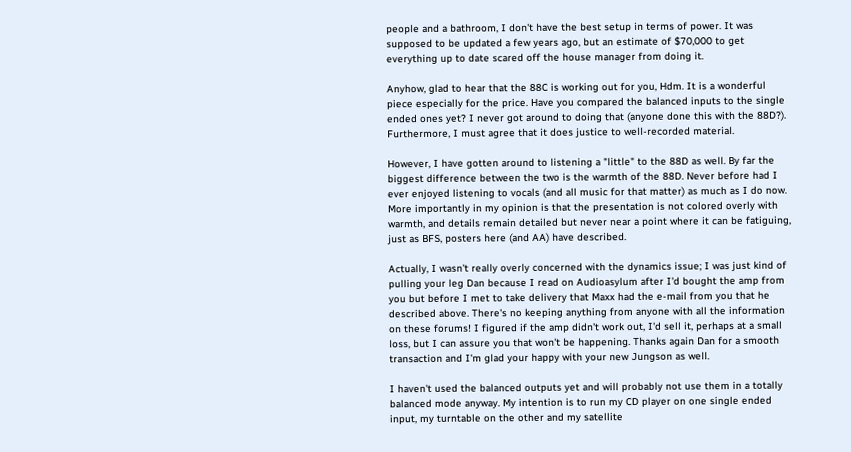people and a bathroom, I don't have the best setup in terms of power. It was supposed to be updated a few years ago, but an estimate of $70,000 to get everything up to date scared off the house manager from doing it.

Anyhow, glad to hear that the 88C is working out for you, Hdm. It is a wonderful piece especially for the price. Have you compared the balanced inputs to the single ended ones yet? I never got around to doing that (anyone done this with the 88D?). Furthermore, I must agree that it does justice to well-recorded material.

However, I have gotten around to listening a "little" to the 88D as well. By far the biggest difference between the two is the warmth of the 88D. Never before had I ever enjoyed listening to vocals (and all music for that matter) as much as I do now. More importantly in my opinion is that the presentation is not colored overly with warmth, and details remain detailed but never near a point where it can be fatiguing, just as BFS, posters here (and AA) have described.

Actually, I wasn't really overly concerned with the dynamics issue; I was just kind of pulling your leg Dan because I read on Audioasylum after I'd bought the amp from you but before I met to take delivery that Maxx had the e-mail from you that he described above. There's no keeping anything from anyone with all the information on these forums! I figured if the amp didn't work out, I'd sell it, perhaps at a small loss, but I can assure you that won't be happening. Thanks again Dan for a smooth transaction and I'm glad your happy with your new Jungson as well.

I haven't used the balanced outputs yet and will probably not use them in a totally balanced mode anyway. My intention is to run my CD player on one single ended input, my turntable on the other and my satellite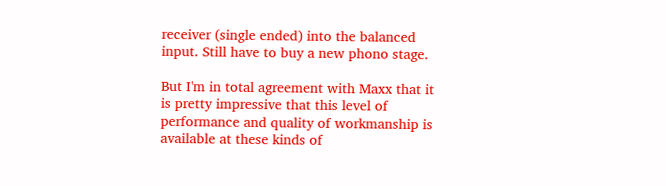receiver (single ended) into the balanced input. Still have to buy a new phono stage.

But I'm in total agreement with Maxx that it is pretty impressive that this level of performance and quality of workmanship is available at these kinds of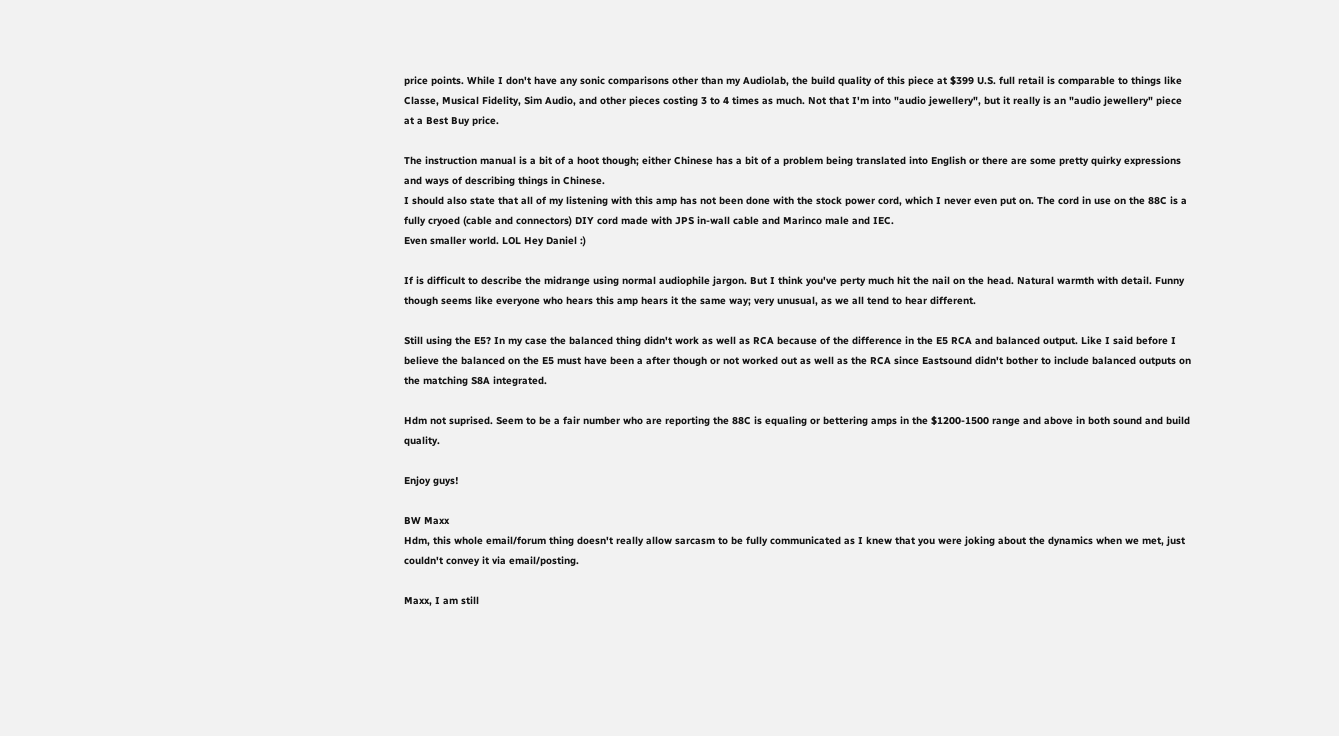price points. While I don't have any sonic comparisons other than my Audiolab, the build quality of this piece at $399 U.S. full retail is comparable to things like Classe, Musical Fidelity, Sim Audio, and other pieces costing 3 to 4 times as much. Not that I'm into "audio jewellery", but it really is an "audio jewellery" piece at a Best Buy price.

The instruction manual is a bit of a hoot though; either Chinese has a bit of a problem being translated into English or there are some pretty quirky expressions and ways of describing things in Chinese.
I should also state that all of my listening with this amp has not been done with the stock power cord, which I never even put on. The cord in use on the 88C is a fully cryoed (cable and connectors) DIY cord made with JPS in-wall cable and Marinco male and IEC.
Even smaller world. LOL Hey Daniel :)

If is difficult to describe the midrange using normal audiophile jargon. But I think you've perty much hit the nail on the head. Natural warmth with detail. Funny though seems like everyone who hears this amp hears it the same way; very unusual, as we all tend to hear different.

Still using the E5? In my case the balanced thing didn't work as well as RCA because of the difference in the E5 RCA and balanced output. Like I said before I believe the balanced on the E5 must have been a after though or not worked out as well as the RCA since Eastsound didn't bother to include balanced outputs on the matching S8A integrated.

Hdm not suprised. Seem to be a fair number who are reporting the 88C is equaling or bettering amps in the $1200-1500 range and above in both sound and build quality.

Enjoy guys!

BW Maxx
Hdm, this whole email/forum thing doesn't really allow sarcasm to be fully communicated as I knew that you were joking about the dynamics when we met, just couldn't convey it via email/posting.

Maxx, I am still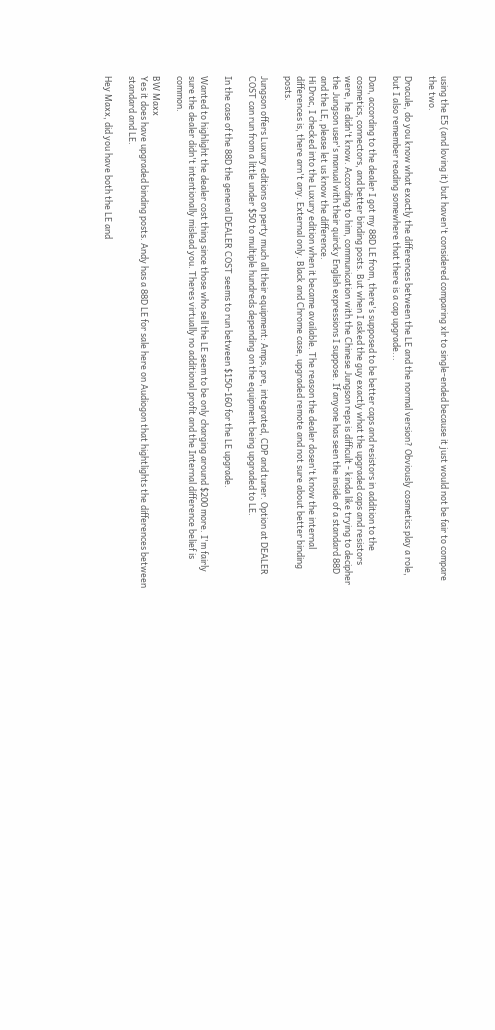using the E5 (and loving it) but haven't considered comparing xlr to single-ended because it just would not be fair to compare the two.

Dracule, do you know what exactly the differences between the LE and the normal version? Obviously cosmetics play a role, but I also remember reading somewhere that there is a cap upgrade...

Dan, according to the dealer I got my 88D LE from, there's supposed to be better caps and resistors in addition to the cosmetics, connectors, and better binding posts. But when I asked the guy exactly what the upgraded caps and resistors were, he didn't know. According to him, communication with the Chinese Jungson reps is difficult - kinda like trying to decipher the Jungson user's manual with their quircky English expressions I suppose. If anyone has seen the inside of a standard 88D and the LE, please let us know the difference.
Hi Drac, I checked into the Luxury edition when it became available. The reason the dealer dosen't know the internal differences is, there arn't any. External only. Black and Chrome case, upgraded remote and not sure about better binding posts.

Jungson offers Luxury editions on perty much all their equipment: Amps, pre, integrated, CDP and tuner. Option at DEALER COST can run from a little under $50 to multiple hundreds depending on the equipment being upgraded to LE.

In the case of the 88D the general DEALER COST seems to run between $150-160 for the LE upgrade.

Wanted to highlight the dealer cost thing since those who sell the LE seem to be only charging around $200 more. I'm fairly sure the dealer didn't intentionally mislead you. Theres virtually no additional profit and the Internal difference belief is common.

BW Maxx
Yes it does have upgraded binding posts. Andy has a 88D LE for sale here on Audiogon that hightlights the differences between standard and LE.

Hey Maxx, did you have both the LE and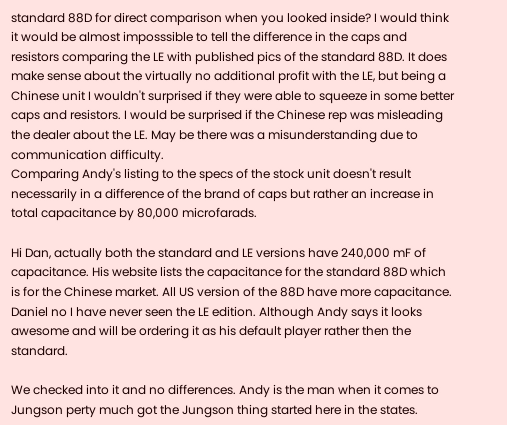standard 88D for direct comparison when you looked inside? I would think it would be almost imposssible to tell the difference in the caps and resistors comparing the LE with published pics of the standard 88D. It does make sense about the virtually no additional profit with the LE, but being a Chinese unit I wouldn't surprised if they were able to squeeze in some better caps and resistors. I would be surprised if the Chinese rep was misleading the dealer about the LE. May be there was a misunderstanding due to communication difficulty.
Comparing Andy's listing to the specs of the stock unit doesn't result necessarily in a difference of the brand of caps but rather an increase in total capacitance by 80,000 microfarads.

Hi Dan, actually both the standard and LE versions have 240,000 mF of capacitance. His website lists the capacitance for the standard 88D which is for the Chinese market. All US version of the 88D have more capacitance.
Daniel no I have never seen the LE edition. Although Andy says it looks awesome and will be ordering it as his default player rather then the standard.

We checked into it and no differences. Andy is the man when it comes to Jungson perty much got the Jungson thing started here in the states.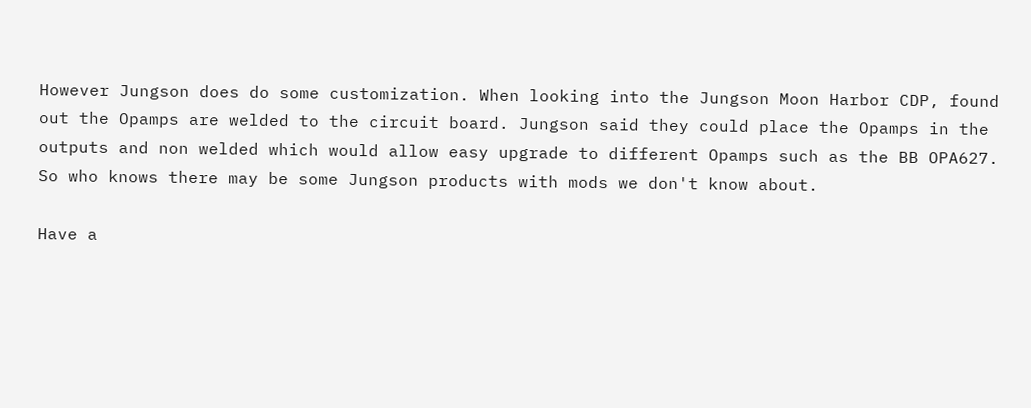However Jungson does do some customization. When looking into the Jungson Moon Harbor CDP, found out the Opamps are welded to the circuit board. Jungson said they could place the Opamps in the outputs and non welded which would allow easy upgrade to different Opamps such as the BB OPA627. So who knows there may be some Jungson products with mods we don't know about.

Have a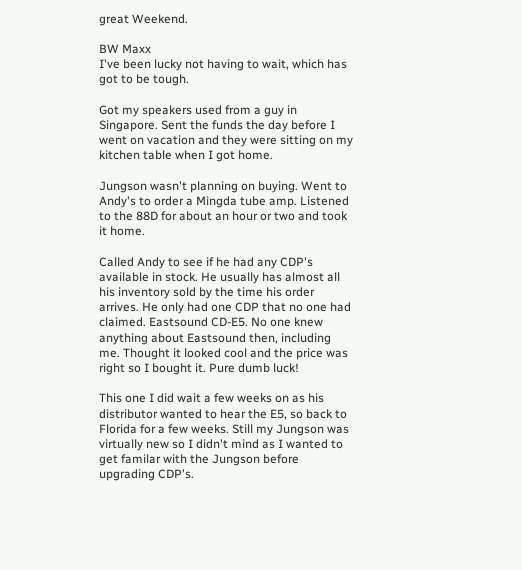great Weekend.

BW Maxx
I've been lucky not having to wait, which has got to be tough.

Got my speakers used from a guy in Singapore. Sent the funds the day before I went on vacation and they were sitting on my kitchen table when I got home.

Jungson wasn't planning on buying. Went to Andy's to order a Mingda tube amp. Listened to the 88D for about an hour or two and took it home.

Called Andy to see if he had any CDP's available in stock. He usually has almost all his inventory sold by the time his order arrives. He only had one CDP that no one had claimed. Eastsound CD-E5. No one knew anything about Eastsound then, including me. Thought it looked cool and the price was right so I bought it. Pure dumb luck!

This one I did wait a few weeks on as his distributor wanted to hear the E5, so back to Florida for a few weeks. Still my Jungson was virtually new so I didn't mind as I wanted to get familar with the Jungson before upgrading CDP's.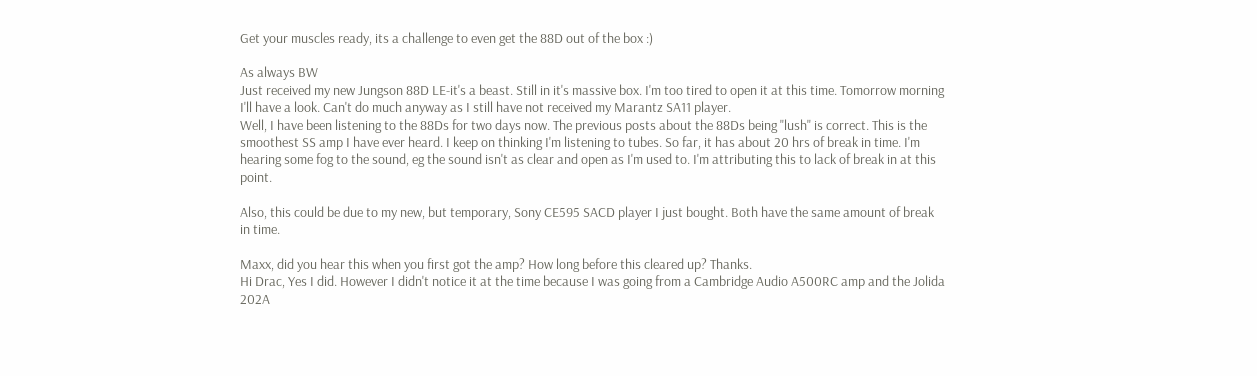Get your muscles ready, its a challenge to even get the 88D out of the box :)

As always BW
Just received my new Jungson 88D LE-it's a beast. Still in it's massive box. I'm too tired to open it at this time. Tomorrow morning I'll have a look. Can't do much anyway as I still have not received my Marantz SA11 player.
Well, I have been listening to the 88Ds for two days now. The previous posts about the 88Ds being "lush" is correct. This is the smoothest SS amp I have ever heard. I keep on thinking I'm listening to tubes. So far, it has about 20 hrs of break in time. I'm hearing some fog to the sound, eg the sound isn't as clear and open as I'm used to. I'm attributing this to lack of break in at this point.

Also, this could be due to my new, but temporary, Sony CE595 SACD player I just bought. Both have the same amount of break in time.

Maxx, did you hear this when you first got the amp? How long before this cleared up? Thanks.
Hi Drac, Yes I did. However I didn't notice it at the time because I was going from a Cambridge Audio A500RC amp and the Jolida 202A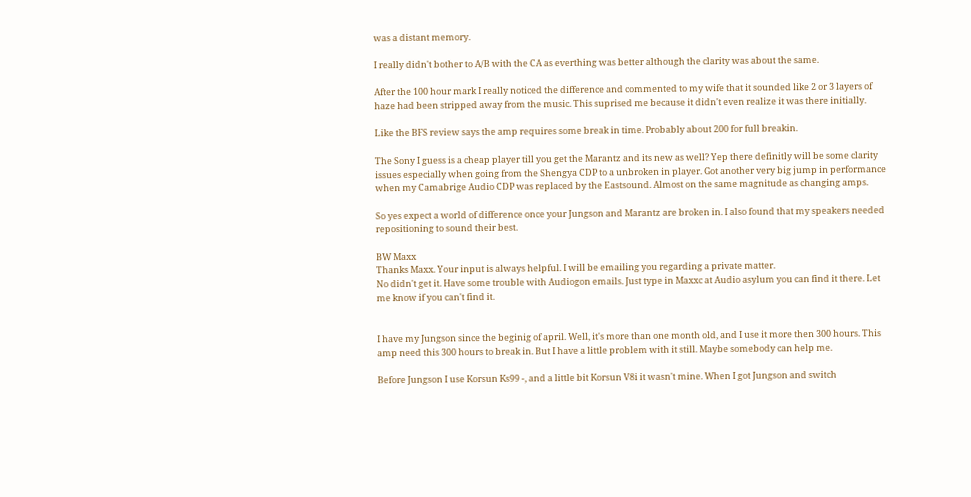was a distant memory.

I really didn't bother to A/B with the CA as everthing was better although the clarity was about the same.

After the 100 hour mark I really noticed the difference and commented to my wife that it sounded like 2 or 3 layers of haze had been stripped away from the music. This suprised me because it didn't even realize it was there initially.

Like the BFS review says the amp requires some break in time. Probably about 200 for full breakin.

The Sony I guess is a cheap player till you get the Marantz and its new as well? Yep there definitly will be some clarity issues especially when going from the Shengya CDP to a unbroken in player. Got another very big jump in performance when my Camabrige Audio CDP was replaced by the Eastsound. Almost on the same magnitude as changing amps.

So yes expect a world of difference once your Jungson and Marantz are broken in. I also found that my speakers needed repositioning to sound their best.

BW Maxx
Thanks Maxx. Your input is always helpful. I will be emailing you regarding a private matter.
No didn't get it. Have some trouble with Audiogon emails. Just type in Maxxc at Audio asylum you can find it there. Let me know if you can't find it.


I have my Jungson since the beginig of april. Well, it's more than one month old, and I use it more then 300 hours. This amp need this 300 hours to break in. But I have a little problem with it still. Maybe somebody can help me.

Before Jungson I use Korsun Ks99 -, and a little bit Korsun V8i it wasn't mine. When I got Jungson and switch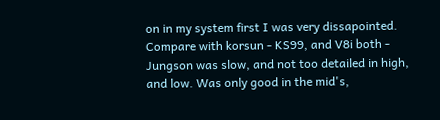on in my system first I was very dissapointed. Compare with korsun - KS99, and V8i both - Jungson was slow, and not too detailed in high, and low. Was only good in the mid's,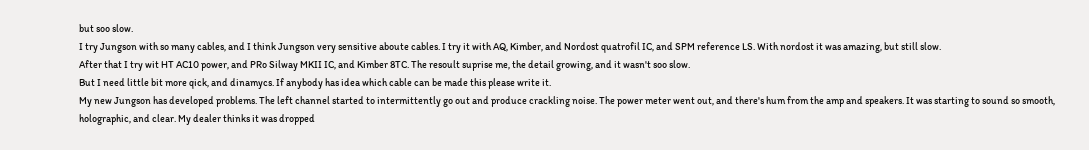but soo slow.
I try Jungson with so many cables, and I think Jungson very sensitive aboute cables. I try it with AQ, Kimber, and Nordost quatrofil IC, and SPM reference LS. With nordost it was amazing, but still slow.
After that I try wit HT AC10 power, and PRo Silway MKII IC, and Kimber 8TC. The resoult suprise me, the detail growing, and it wasn't soo slow.
But I need little bit more qick, and dinamycs. If anybody has idea which cable can be made this please write it.
My new Jungson has developed problems. The left channel started to intermittently go out and produce crackling noise. The power meter went out, and there's hum from the amp and speakers. It was starting to sound so smooth, holographic, and clear. My dealer thinks it was dropped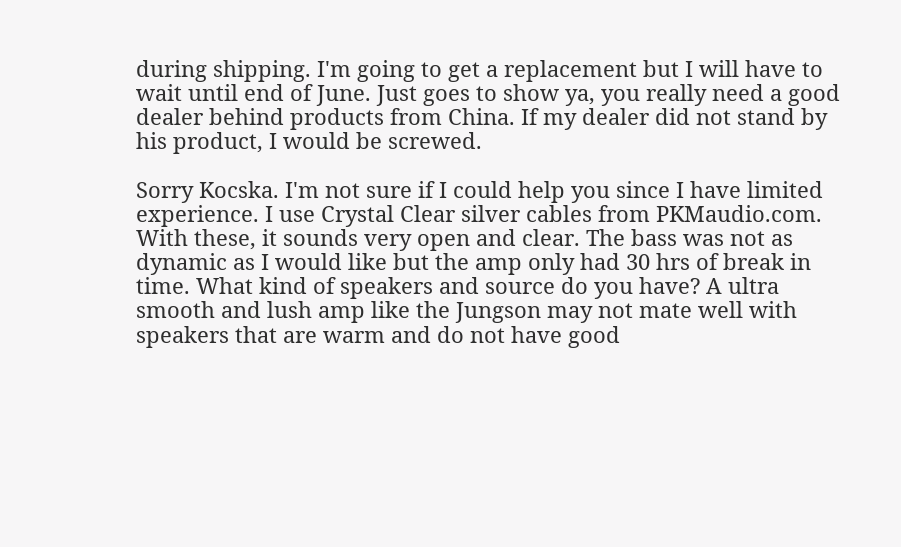during shipping. I'm going to get a replacement but I will have to wait until end of June. Just goes to show ya, you really need a good dealer behind products from China. If my dealer did not stand by his product, I would be screwed.

Sorry Kocska. I'm not sure if I could help you since I have limited experience. I use Crystal Clear silver cables from PKMaudio.com. With these, it sounds very open and clear. The bass was not as dynamic as I would like but the amp only had 30 hrs of break in time. What kind of speakers and source do you have? A ultra smooth and lush amp like the Jungson may not mate well with speakers that are warm and do not have good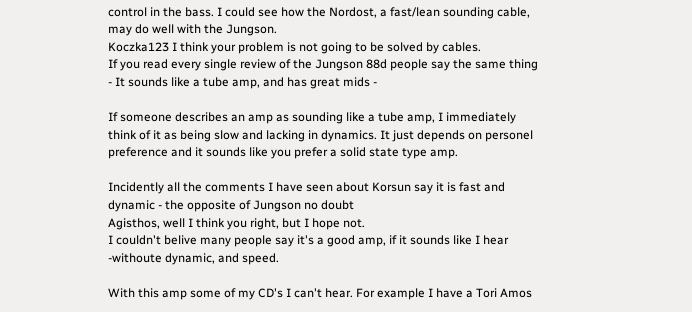control in the bass. I could see how the Nordost, a fast/lean sounding cable, may do well with the Jungson.
Koczka123 I think your problem is not going to be solved by cables.
If you read every single review of the Jungson 88d people say the same thing - It sounds like a tube amp, and has great mids -

If someone describes an amp as sounding like a tube amp, I immediately think of it as being slow and lacking in dynamics. It just depends on personel preference and it sounds like you prefer a solid state type amp.

Incidently all the comments I have seen about Korsun say it is fast and dynamic - the opposite of Jungson no doubt
Agisthos, well I think you right, but I hope not.
I couldn't belive many people say it's a good amp, if it sounds like I hear -withoute dynamic, and speed.

With this amp some of my CD's I can't hear. For example I have a Tori Amos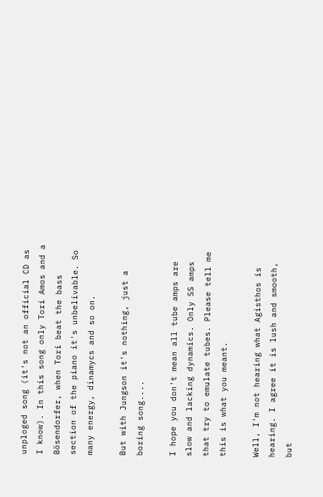unploged song (it's not an official CD as I know). In this song only Tori Amos and a Bösendorfer, when Tori beat the bass section of the piano it's unbelivable. So many energy, dinamycs and so on.

But with Jungson it's nothing, just a boring song....

I hope you don't mean all tube amps are slow and lacking dynamics. Only SS amps that try to emulate tubes. Please tell me this is what you meant.

Well, I'm not hearing what Agisthos is hearing. I agree it is lush and smooth, but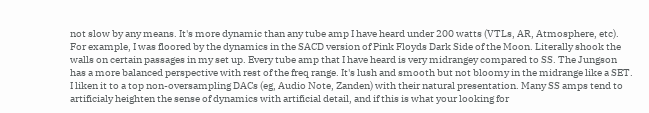not slow by any means. It's more dynamic than any tube amp I have heard under 200 watts (VTLs, AR, Atmosphere, etc). For example, I was floored by the dynamics in the SACD version of Pink Floyds Dark Side of the Moon. Literally shook the walls on certain passages in my set up. Every tube amp that I have heard is very midrangey compared to SS. The Jungson has a more balanced perspective with rest of the freq range. It's lush and smooth but not bloomy in the midrange like a SET. I liken it to a top non-oversampling DACs (eg, Audio Note, Zanden) with their natural presentation. Many SS amps tend to artificialy heighten the sense of dynamics with artificial detail, and if this is what your looking for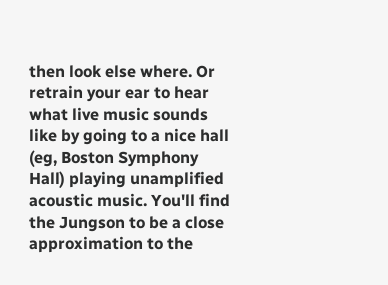then look else where. Or retrain your ear to hear what live music sounds like by going to a nice hall (eg, Boston Symphony Hall) playing unamplified acoustic music. You'll find the Jungson to be a close approximation to the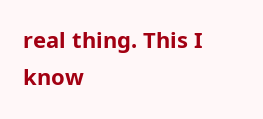real thing. This I know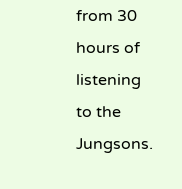from 30 hours of listening to the Jungsons.